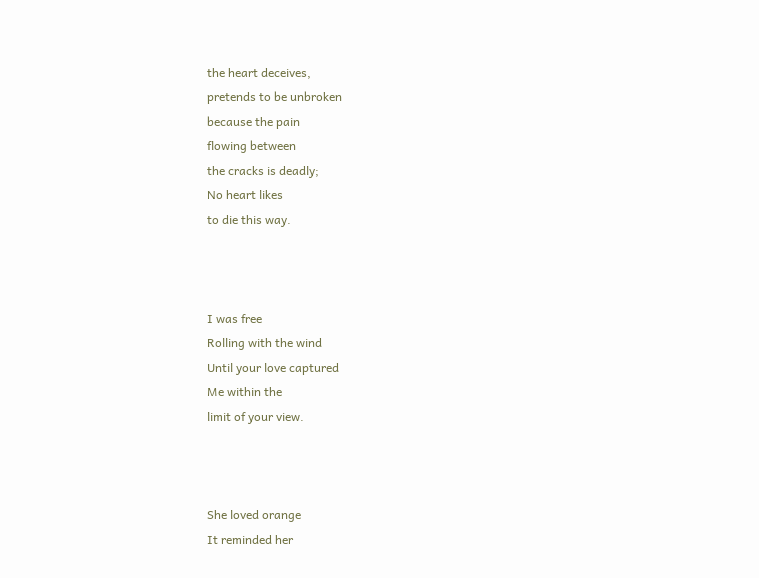the heart deceives,
pretends to be unbroken
because the pain
flowing between
the cracks is deadly;
No heart likes
to die this way.



I was free
Rolling with the wind
Until your love captured
Me within the
limit of your view.



She loved orange
It reminded her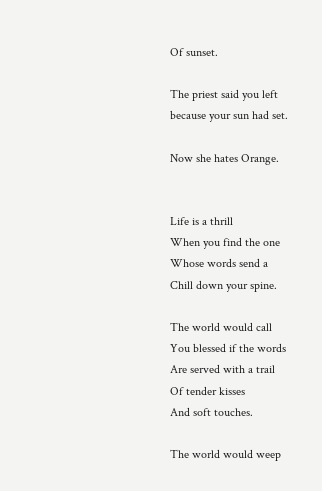Of sunset.

The priest said you left
because your sun had set.

Now she hates Orange.


Life is a thrill
When you find the one
Whose words send a
Chill down your spine.

The world would call
You blessed if the words
Are served with a trail
Of tender kisses
And soft touches.

The world would weep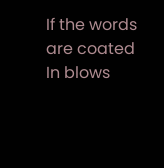If the words are coated
In blows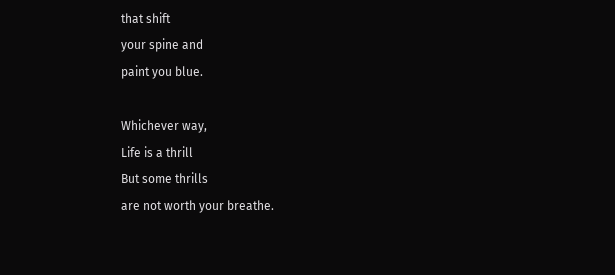that shift
your spine and
paint you blue.

Whichever way,
Life is a thrill
But some thrills
are not worth your breathe.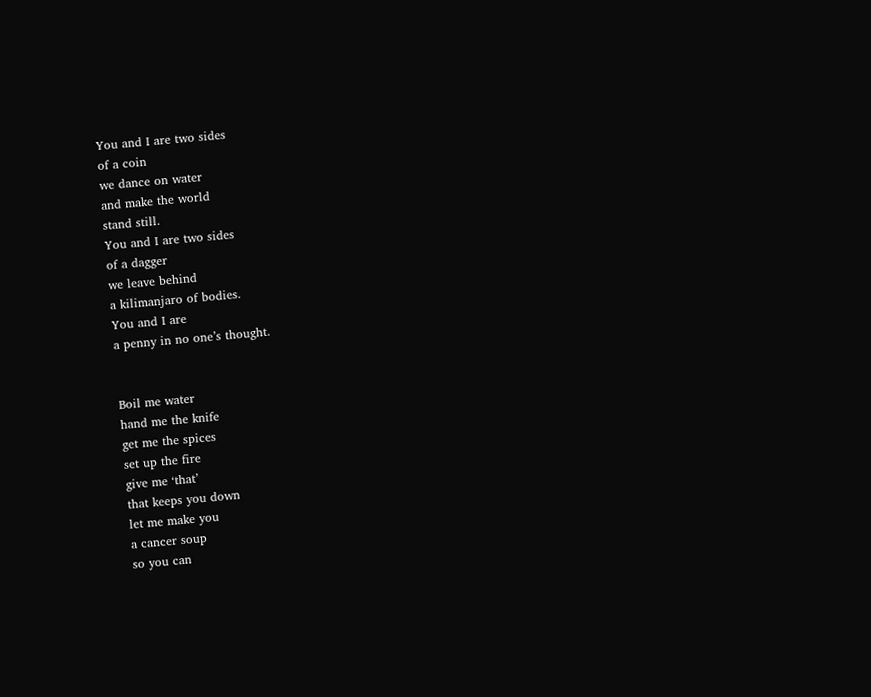You and I are two sides
of a coin
we dance on water
and make the world
stand still.
You and I are two sides
of a dagger
we leave behind
a kilimanjaro of bodies.
You and I are
a penny in no one’s thought.


Boil me water
hand me the knife
get me the spices
set up the fire
give me ‘that’
that keeps you down
let me make you
a cancer soup
so you can